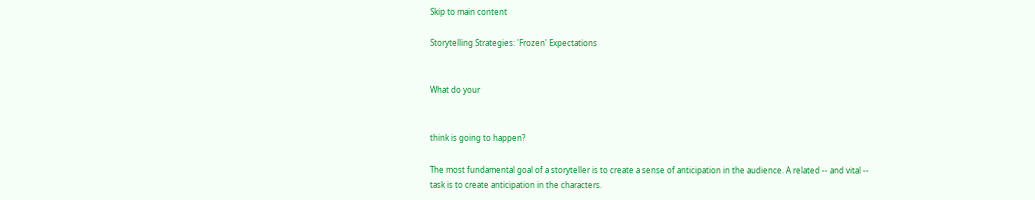Skip to main content

Storytelling Strategies: 'Frozen' Expectations


What do your


think is going to happen?

The most fundamental goal of a storyteller is to create a sense of anticipation in the audience. A related -- and vital -- task is to create anticipation in the characters.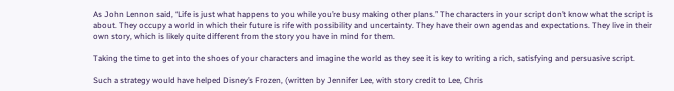As John Lennon said, “Life is just what happens to you while you’re busy making other plans.” The characters in your script don’t know what the script is about. They occupy a world in which their future is rife with possibility and uncertainty. They have their own agendas and expectations. They live in their own story, which is likely quite different from the story you have in mind for them.

Taking the time to get into the shoes of your characters and imagine the world as they see it is key to writing a rich, satisfying and persuasive script.

Such a strategy would have helped Disney’s Frozen, (written by Jennifer Lee, with story credit to Lee, Chris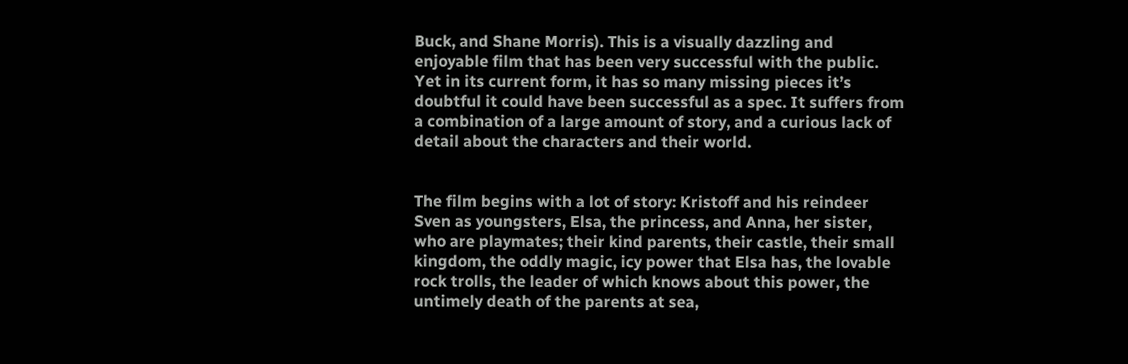Buck, and Shane Morris). This is a visually dazzling and enjoyable film that has been very successful with the public. Yet in its current form, it has so many missing pieces it’s doubtful it could have been successful as a spec. It suffers from a combination of a large amount of story, and a curious lack of detail about the characters and their world.


The film begins with a lot of story: Kristoff and his reindeer Sven as youngsters, Elsa, the princess, and Anna, her sister, who are playmates; their kind parents, their castle, their small kingdom, the oddly magic, icy power that Elsa has, the lovable rock trolls, the leader of which knows about this power, the untimely death of the parents at sea,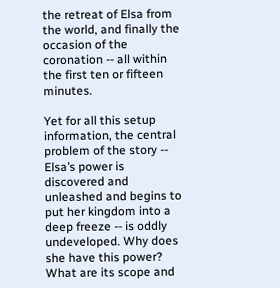the retreat of Elsa from the world, and finally the occasion of the coronation -- all within the first ten or fifteen minutes.

Yet for all this setup information, the central problem of the story -- Elsa’s power is discovered and unleashed and begins to put her kingdom into a deep freeze -- is oddly undeveloped. Why does she have this power? What are its scope and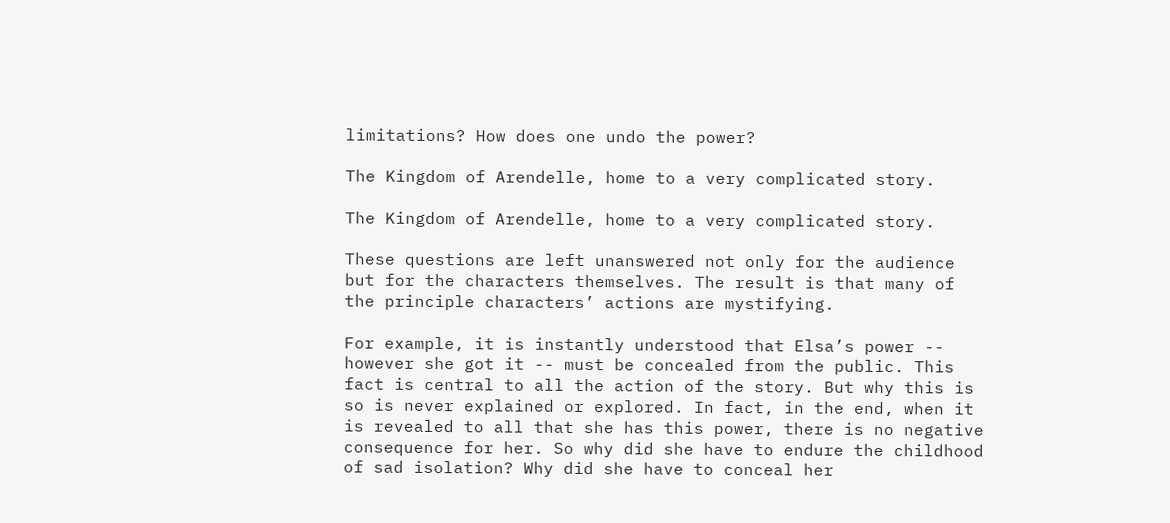limitations? How does one undo the power?

The Kingdom of Arendelle, home to a very complicated story.

The Kingdom of Arendelle, home to a very complicated story.

These questions are left unanswered not only for the audience but for the characters themselves. The result is that many of the principle characters’ actions are mystifying.

For example, it is instantly understood that Elsa’s power -- however she got it -- must be concealed from the public. This fact is central to all the action of the story. But why this is so is never explained or explored. In fact, in the end, when it is revealed to all that she has this power, there is no negative consequence for her. So why did she have to endure the childhood of sad isolation? Why did she have to conceal her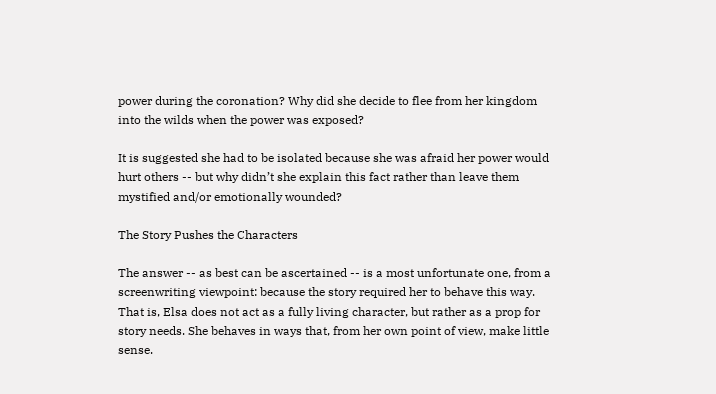power during the coronation? Why did she decide to flee from her kingdom into the wilds when the power was exposed?

It is suggested she had to be isolated because she was afraid her power would hurt others -- but why didn’t she explain this fact rather than leave them mystified and/or emotionally wounded?

The Story Pushes the Characters

The answer -- as best can be ascertained -- is a most unfortunate one, from a screenwriting viewpoint: because the story required her to behave this way. That is, Elsa does not act as a fully living character, but rather as a prop for story needs. She behaves in ways that, from her own point of view, make little sense.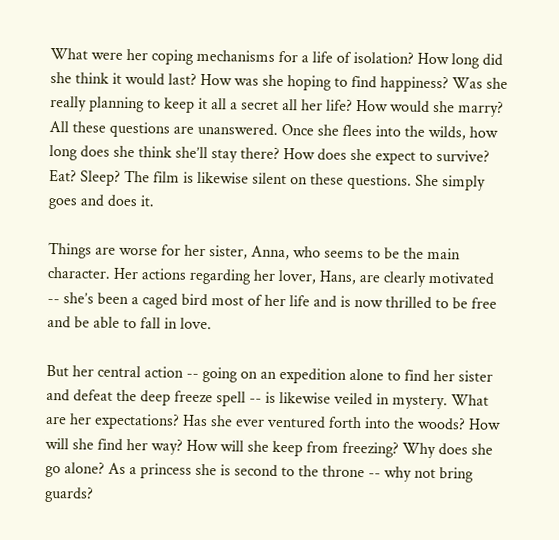What were her coping mechanisms for a life of isolation? How long did she think it would last? How was she hoping to find happiness? Was she really planning to keep it all a secret all her life? How would she marry? All these questions are unanswered. Once she flees into the wilds, how long does she think she’ll stay there? How does she expect to survive? Eat? Sleep? The film is likewise silent on these questions. She simply goes and does it.

Things are worse for her sister, Anna, who seems to be the main character. Her actions regarding her lover, Hans, are clearly motivated -- she’s been a caged bird most of her life and is now thrilled to be free and be able to fall in love.

But her central action -- going on an expedition alone to find her sister and defeat the deep freeze spell -- is likewise veiled in mystery. What are her expectations? Has she ever ventured forth into the woods? How will she find her way? How will she keep from freezing? Why does she go alone? As a princess she is second to the throne -- why not bring guards?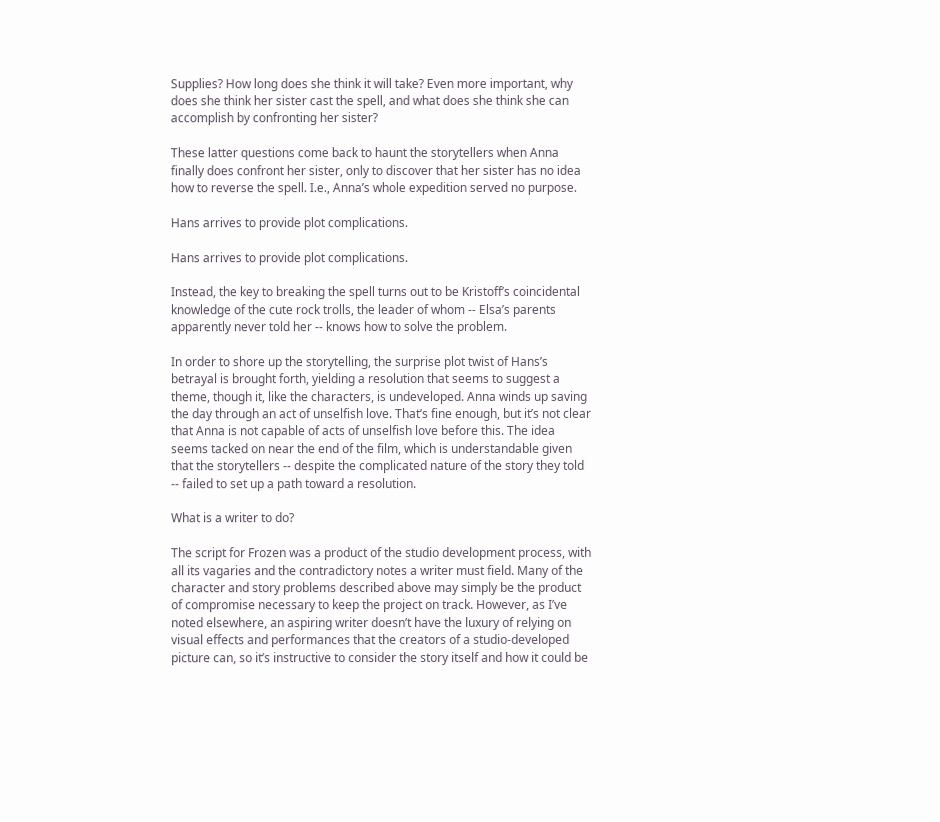Supplies? How long does she think it will take? Even more important, why does she think her sister cast the spell, and what does she think she can accomplish by confronting her sister?

These latter questions come back to haunt the storytellers when Anna finally does confront her sister, only to discover that her sister has no idea how to reverse the spell. I.e., Anna’s whole expedition served no purpose.

Hans arrives to provide plot complications.

Hans arrives to provide plot complications.

Instead, the key to breaking the spell turns out to be Kristoff’s coincidental knowledge of the cute rock trolls, the leader of whom -- Elsa’s parents apparently never told her -- knows how to solve the problem.

In order to shore up the storytelling, the surprise plot twist of Hans’s betrayal is brought forth, yielding a resolution that seems to suggest a theme, though it, like the characters, is undeveloped. Anna winds up saving the day through an act of unselfish love. That’s fine enough, but it’s not clear that Anna is not capable of acts of unselfish love before this. The idea seems tacked on near the end of the film, which is understandable given that the storytellers -- despite the complicated nature of the story they told -- failed to set up a path toward a resolution.

What is a writer to do?

The script for Frozen was a product of the studio development process, with all its vagaries and the contradictory notes a writer must field. Many of the character and story problems described above may simply be the product of compromise necessary to keep the project on track. However, as I’ve noted elsewhere, an aspiring writer doesn’t have the luxury of relying on visual effects and performances that the creators of a studio-developed picture can, so it’s instructive to consider the story itself and how it could be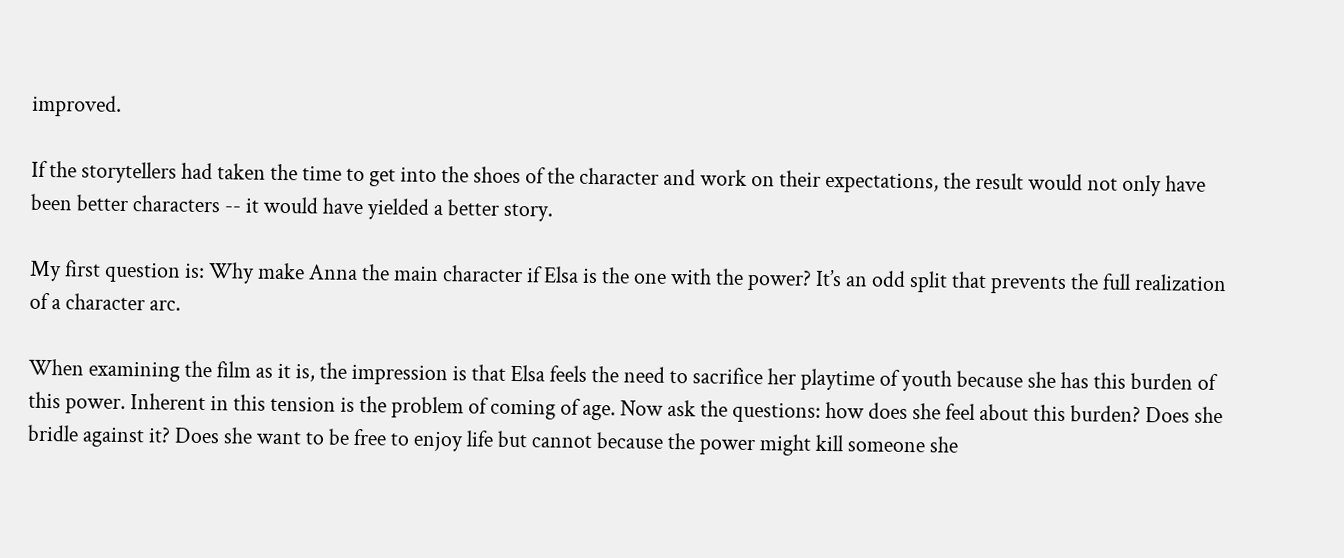improved.

If the storytellers had taken the time to get into the shoes of the character and work on their expectations, the result would not only have been better characters -- it would have yielded a better story.

My first question is: Why make Anna the main character if Elsa is the one with the power? It’s an odd split that prevents the full realization of a character arc.

When examining the film as it is, the impression is that Elsa feels the need to sacrifice her playtime of youth because she has this burden of this power. Inherent in this tension is the problem of coming of age. Now ask the questions: how does she feel about this burden? Does she bridle against it? Does she want to be free to enjoy life but cannot because the power might kill someone she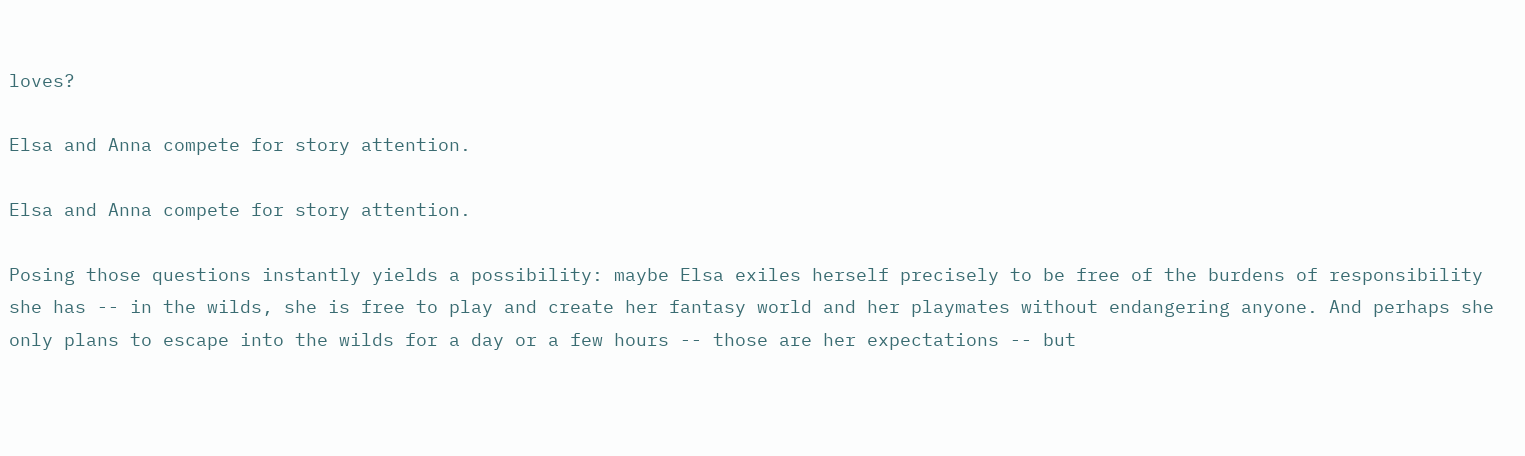loves?

Elsa and Anna compete for story attention.

Elsa and Anna compete for story attention.

Posing those questions instantly yields a possibility: maybe Elsa exiles herself precisely to be free of the burdens of responsibility she has -- in the wilds, she is free to play and create her fantasy world and her playmates without endangering anyone. And perhaps she only plans to escape into the wilds for a day or a few hours -- those are her expectations -- but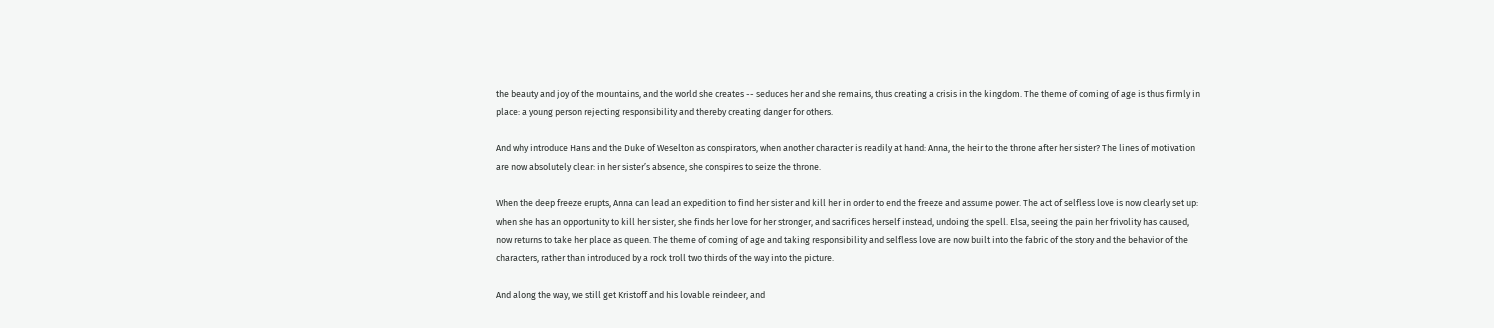the beauty and joy of the mountains, and the world she creates -- seduces her and she remains, thus creating a crisis in the kingdom. The theme of coming of age is thus firmly in place: a young person rejecting responsibility and thereby creating danger for others.

And why introduce Hans and the Duke of Weselton as conspirators, when another character is readily at hand: Anna, the heir to the throne after her sister? The lines of motivation are now absolutely clear: in her sister’s absence, she conspires to seize the throne.

When the deep freeze erupts, Anna can lead an expedition to find her sister and kill her in order to end the freeze and assume power. The act of selfless love is now clearly set up: when she has an opportunity to kill her sister, she finds her love for her stronger, and sacrifices herself instead, undoing the spell. Elsa, seeing the pain her frivolity has caused, now returns to take her place as queen. The theme of coming of age and taking responsibility and selfless love are now built into the fabric of the story and the behavior of the characters, rather than introduced by a rock troll two thirds of the way into the picture.

And along the way, we still get Kristoff and his lovable reindeer, and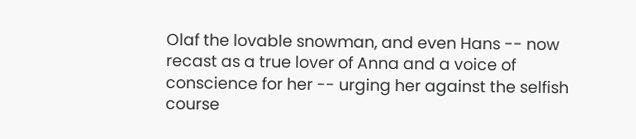Olaf the lovable snowman, and even Hans -- now recast as a true lover of Anna and a voice of conscience for her -- urging her against the selfish course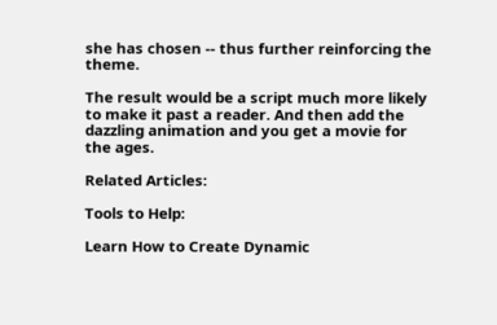she has chosen -- thus further reinforcing the theme.

The result would be a script much more likely to make it past a reader. And then add the dazzling animation and you get a movie for the ages.

Related Articles:

Tools to Help:

Learn How to Create Dynamic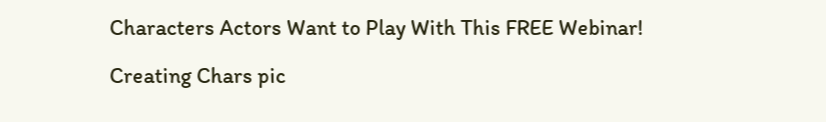Characters Actors Want to Play With This FREE Webinar!

Creating Chars pic